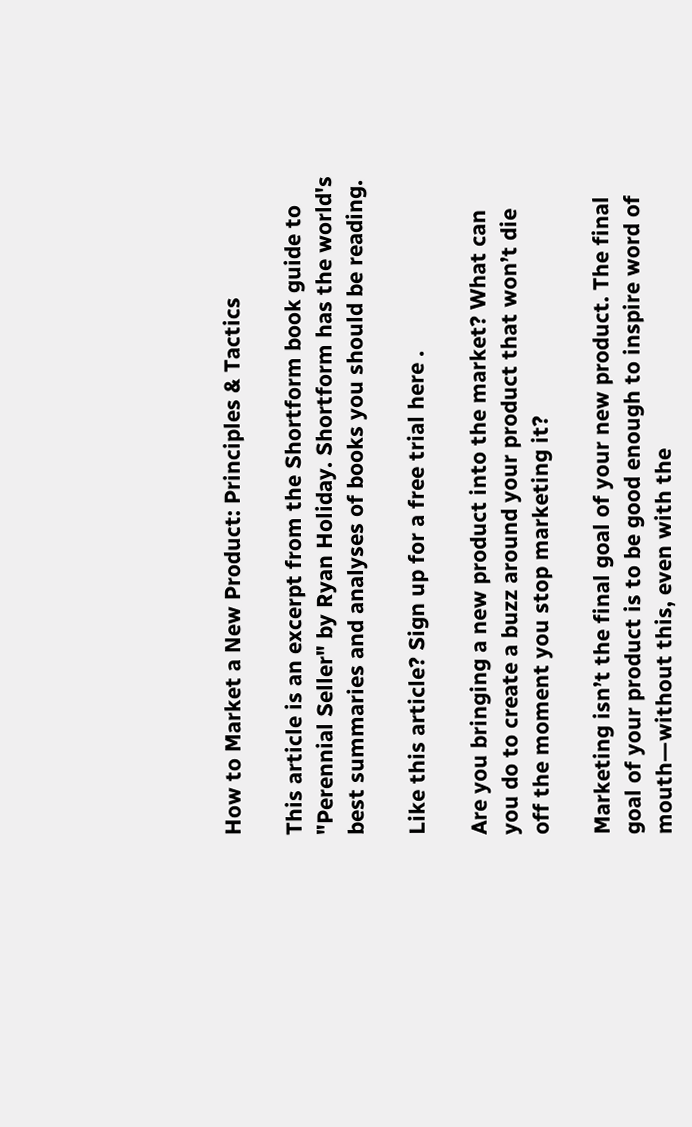How to Market a New Product: Principles & Tactics

This article is an excerpt from the Shortform book guide to "Perennial Seller" by Ryan Holiday. Shortform has the world's best summaries and analyses of books you should be reading.

Like this article? Sign up for a free trial here .

Are you bringing a new product into the market? What can you do to create a buzz around your product that won’t die off the moment you stop marketing it?

Marketing isn’t the final goal of your new product. The final goal of your product is to be good enough to inspire word of mouth—without this, even with the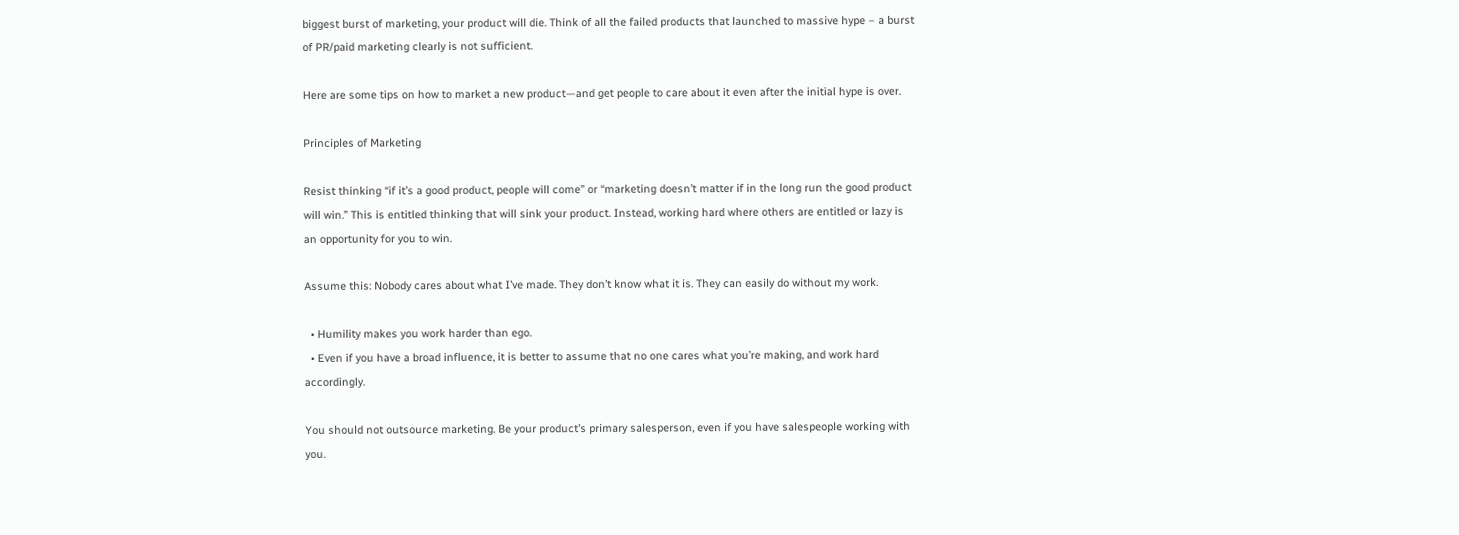biggest burst of marketing, your product will die. Think of all the failed products that launched to massive hype – a burst of PR/paid marketing clearly is not sufficient.

Here are some tips on how to market a new product—and get people to care about it even after the initial hype is over.

Principles of Marketing

Resist thinking “if it’s a good product, people will come” or “marketing doesn’t matter if in the long run the good product will win.” This is entitled thinking that will sink your product. Instead, working hard where others are entitled or lazy is an opportunity for you to win.

Assume this: Nobody cares about what I’ve made. They don’t know what it is. They can easily do without my work.

  • Humility makes you work harder than ego.
  • Even if you have a broad influence, it is better to assume that no one cares what you’re making, and work hard accordingly.

You should not outsource marketing. Be your product’s primary salesperson, even if you have salespeople working with you.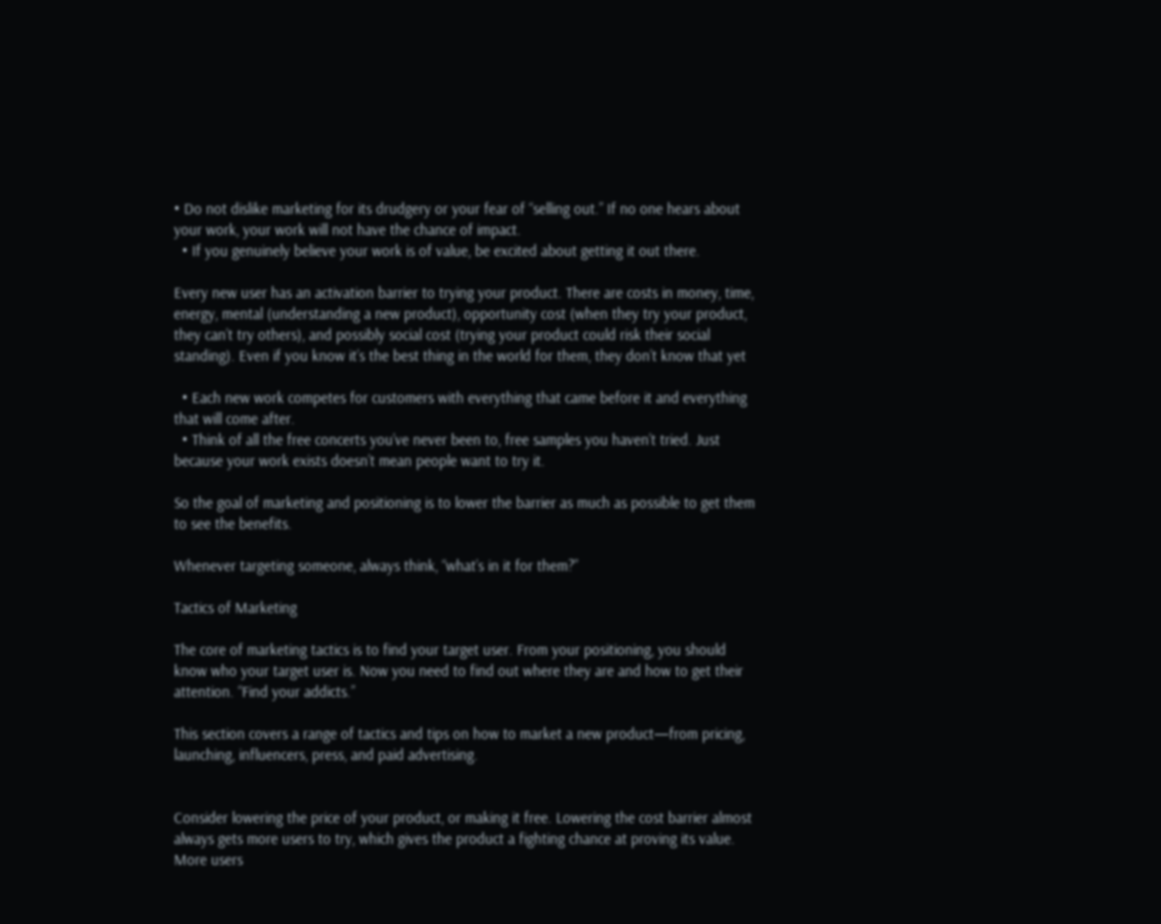• Do not dislike marketing for its drudgery or your fear of “selling out.” If no one hears about your work, your work will not have the chance of impact.
  • If you genuinely believe your work is of value, be excited about getting it out there.

Every new user has an activation barrier to trying your product. There are costs in money, time, energy, mental (understanding a new product), opportunity cost (when they try your product, they can’t try others), and possibly social cost (trying your product could risk their social standing). Even if you know it’s the best thing in the world for them, they don’t know that yet

  • Each new work competes for customers with everything that came before it and everything that will come after.
  • Think of all the free concerts you’ve never been to, free samples you haven’t tried. Just because your work exists doesn’t mean people want to try it.

So the goal of marketing and positioning is to lower the barrier as much as possible to get them to see the benefits.

Whenever targeting someone, always think, “what’s in it for them?”

Tactics of Marketing

The core of marketing tactics is to find your target user. From your positioning, you should know who your target user is. Now you need to find out where they are and how to get their attention. “Find your addicts.”

This section covers a range of tactics and tips on how to market a new product—from pricing, launching, influencers, press, and paid advertising.


Consider lowering the price of your product, or making it free. Lowering the cost barrier almost always gets more users to try, which gives the product a fighting chance at proving its value. More users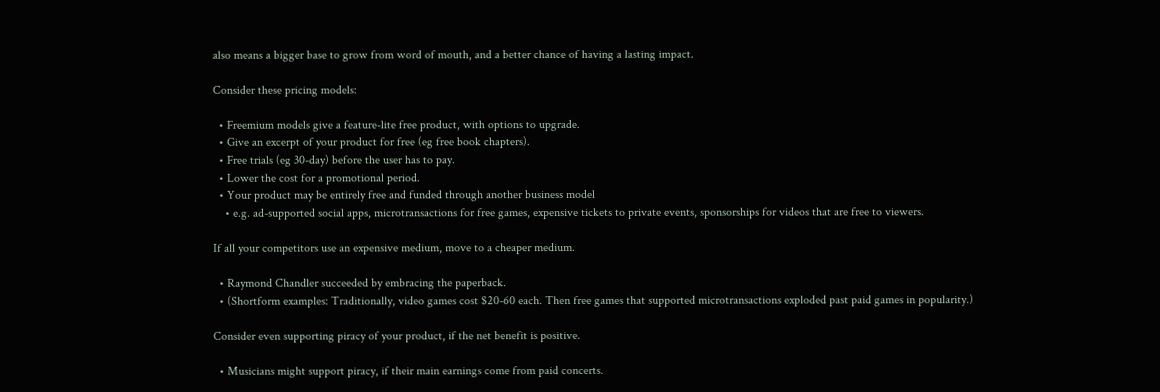also means a bigger base to grow from word of mouth, and a better chance of having a lasting impact.

Consider these pricing models:

  • Freemium models give a feature-lite free product, with options to upgrade.
  • Give an excerpt of your product for free (eg free book chapters).
  • Free trials (eg 30-day) before the user has to pay.
  • Lower the cost for a promotional period.
  • Your product may be entirely free and funded through another business model
    • e.g. ad-supported social apps, microtransactions for free games, expensive tickets to private events, sponsorships for videos that are free to viewers.

If all your competitors use an expensive medium, move to a cheaper medium.

  • Raymond Chandler succeeded by embracing the paperback.
  • (Shortform examples: Traditionally, video games cost $20-60 each. Then free games that supported microtransactions exploded past paid games in popularity.)

Consider even supporting piracy of your product, if the net benefit is positive.

  • Musicians might support piracy, if their main earnings come from paid concerts.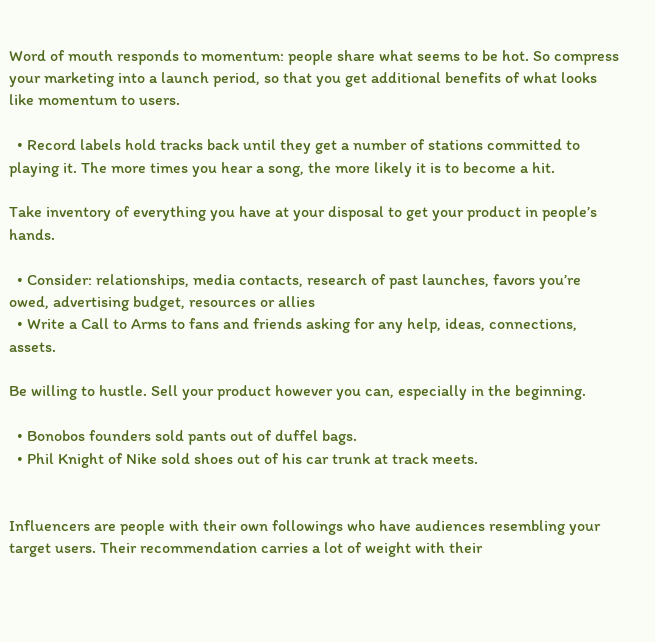Word of mouth responds to momentum: people share what seems to be hot. So compress your marketing into a launch period, so that you get additional benefits of what looks like momentum to users.

  • Record labels hold tracks back until they get a number of stations committed to playing it. The more times you hear a song, the more likely it is to become a hit.

Take inventory of everything you have at your disposal to get your product in people’s hands.

  • Consider: relationships, media contacts, research of past launches, favors you’re owed, advertising budget, resources or allies
  • Write a Call to Arms to fans and friends asking for any help, ideas, connections, assets.

Be willing to hustle. Sell your product however you can, especially in the beginning.

  • Bonobos founders sold pants out of duffel bags.
  • Phil Knight of Nike sold shoes out of his car trunk at track meets.


Influencers are people with their own followings who have audiences resembling your target users. Their recommendation carries a lot of weight with their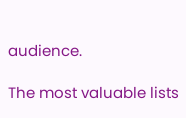audience.

The most valuable lists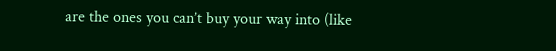are the ones you can’t buy your way into (like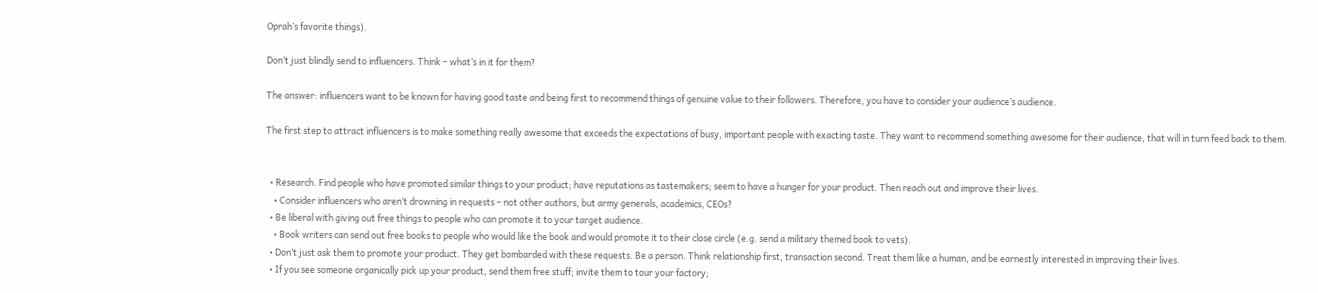Oprah’s favorite things).

Don’t just blindly send to influencers. Think – what’s in it for them?

The answer: influencers want to be known for having good taste and being first to recommend things of genuine value to their followers. Therefore, you have to consider your audience’s audience.

The first step to attract influencers is to make something really awesome that exceeds the expectations of busy, important people with exacting taste. They want to recommend something awesome for their audience, that will in turn feed back to them.


  • Research. Find people who have promoted similar things to your product; have reputations as tastemakers; seem to have a hunger for your product. Then reach out and improve their lives.
    • Consider influencers who aren’t drowning in requests – not other authors, but army generals, academics, CEOs?
  • Be liberal with giving out free things to people who can promote it to your target audience.
    • Book writers can send out free books to people who would like the book and would promote it to their close circle (e.g. send a military themed book to vets).
  • Don’t just ask them to promote your product. They get bombarded with these requests. Be a person. Think relationship first, transaction second. Treat them like a human, and be earnestly interested in improving their lives.
  • If you see someone organically pick up your product, send them free stuff; invite them to tour your factory;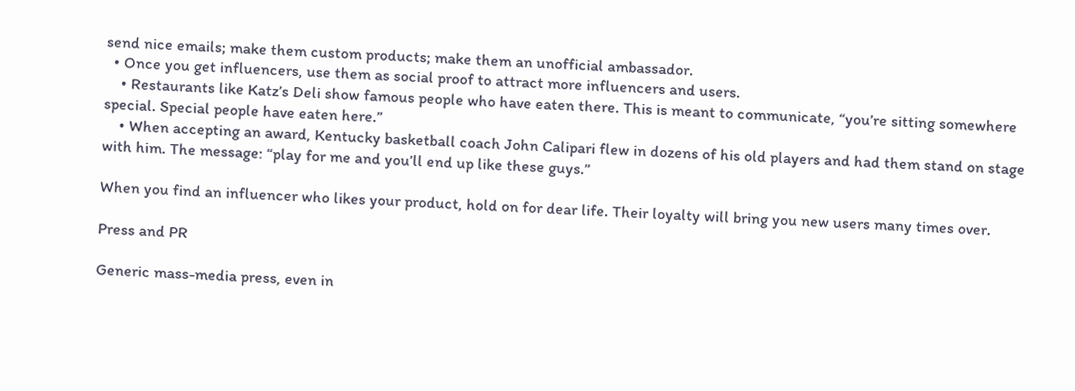send nice emails; make them custom products; make them an unofficial ambassador.
  • Once you get influencers, use them as social proof to attract more influencers and users.
    • Restaurants like Katz’s Deli show famous people who have eaten there. This is meant to communicate, “you’re sitting somewhere special. Special people have eaten here.”
    • When accepting an award, Kentucky basketball coach John Calipari flew in dozens of his old players and had them stand on stage with him. The message: “play for me and you’ll end up like these guys.”

When you find an influencer who likes your product, hold on for dear life. Their loyalty will bring you new users many times over.

Press and PR

Generic mass-media press, even in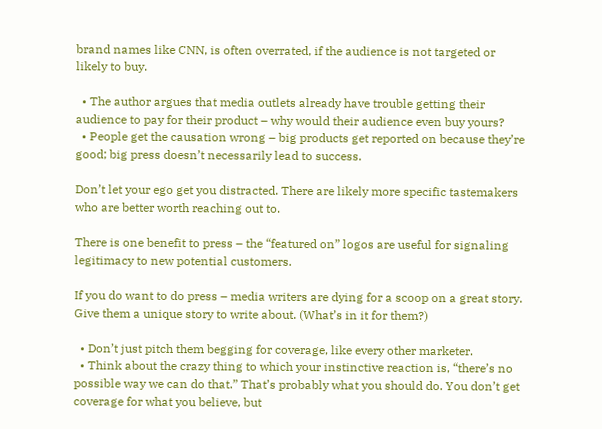brand names like CNN, is often overrated, if the audience is not targeted or likely to buy.

  • The author argues that media outlets already have trouble getting their audience to pay for their product – why would their audience even buy yours?
  • People get the causation wrong – big products get reported on because they’re good; big press doesn’t necessarily lead to success.

Don’t let your ego get you distracted. There are likely more specific tastemakers who are better worth reaching out to.

There is one benefit to press – the “featured on” logos are useful for signaling legitimacy to new potential customers.

If you do want to do press – media writers are dying for a scoop on a great story. Give them a unique story to write about. (What’s in it for them?)

  • Don’t just pitch them begging for coverage, like every other marketer.
  • Think about the crazy thing to which your instinctive reaction is, “there’s no possible way we can do that.” That’s probably what you should do. You don’t get coverage for what you believe, but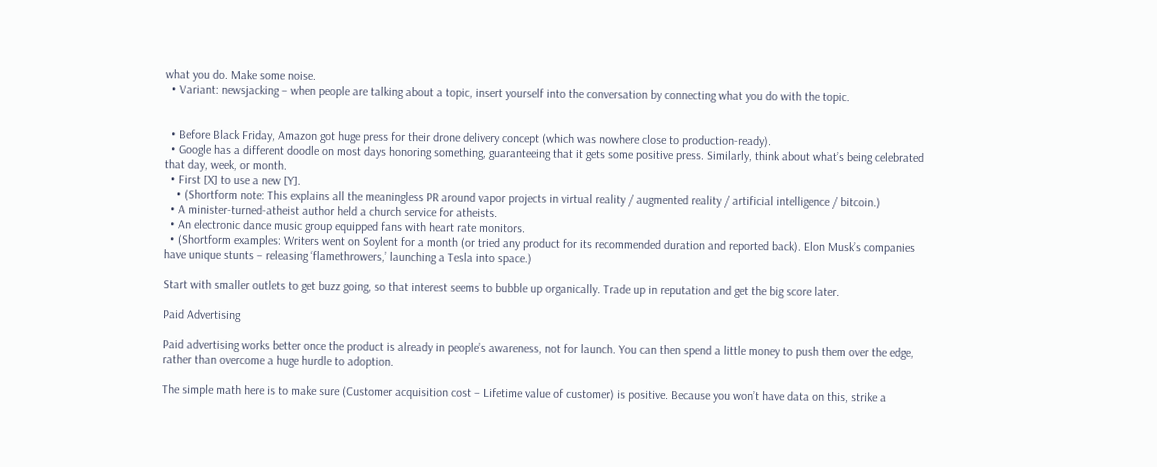what you do. Make some noise.
  • Variant: newsjacking – when people are talking about a topic, insert yourself into the conversation by connecting what you do with the topic.


  • Before Black Friday, Amazon got huge press for their drone delivery concept (which was nowhere close to production-ready).
  • Google has a different doodle on most days honoring something, guaranteeing that it gets some positive press. Similarly, think about what’s being celebrated that day, week, or month.
  • First [X] to use a new [Y].
    • (Shortform note: This explains all the meaningless PR around vapor projects in virtual reality / augmented reality / artificial intelligence / bitcoin.)
  • A minister-turned-atheist author held a church service for atheists.
  • An electronic dance music group equipped fans with heart rate monitors.
  • (Shortform examples: Writers went on Soylent for a month (or tried any product for its recommended duration and reported back). Elon Musk’s companies have unique stunts – releasing ‘flamethrowers,’ launching a Tesla into space.)

Start with smaller outlets to get buzz going, so that interest seems to bubble up organically. Trade up in reputation and get the big score later.

Paid Advertising

Paid advertising works better once the product is already in people’s awareness, not for launch. You can then spend a little money to push them over the edge, rather than overcome a huge hurdle to adoption.

The simple math here is to make sure (Customer acquisition cost – Lifetime value of customer) is positive. Because you won’t have data on this, strike a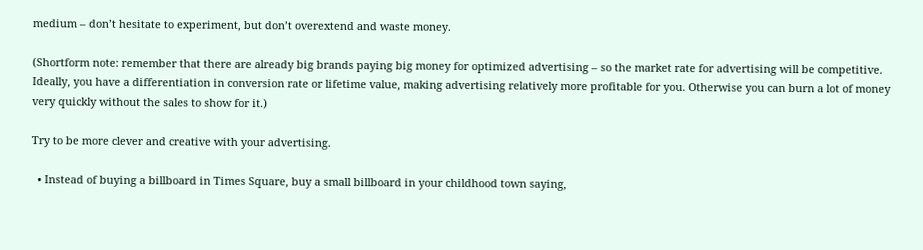medium – don’t hesitate to experiment, but don’t overextend and waste money.

(Shortform note: remember that there are already big brands paying big money for optimized advertising – so the market rate for advertising will be competitive. Ideally, you have a differentiation in conversion rate or lifetime value, making advertising relatively more profitable for you. Otherwise you can burn a lot of money very quickly without the sales to show for it.)

Try to be more clever and creative with your advertising.

  • Instead of buying a billboard in Times Square, buy a small billboard in your childhood town saying,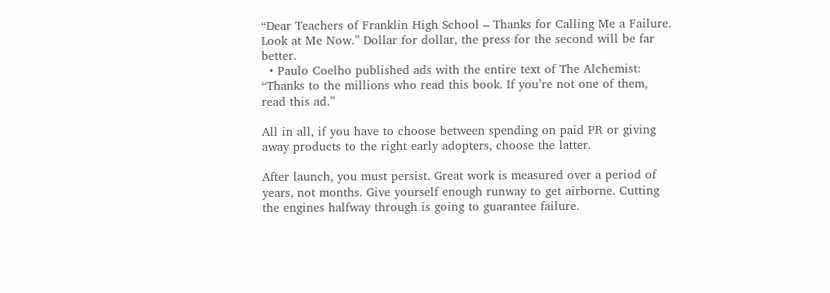“Dear Teachers of Franklin High School – Thanks for Calling Me a Failure. Look at Me Now.” Dollar for dollar, the press for the second will be far better.
  • Paulo Coelho published ads with the entire text of The Alchemist: “Thanks to the millions who read this book. If you’re not one of them, read this ad.”

All in all, if you have to choose between spending on paid PR or giving away products to the right early adopters, choose the latter.

After launch, you must persist. Great work is measured over a period of years, not months. Give yourself enough runway to get airborne. Cutting the engines halfway through is going to guarantee failure.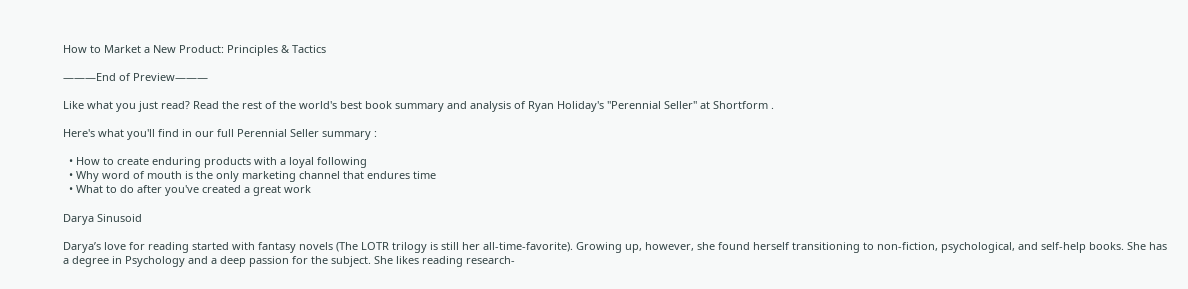How to Market a New Product: Principles & Tactics

———End of Preview———

Like what you just read? Read the rest of the world's best book summary and analysis of Ryan Holiday's "Perennial Seller" at Shortform .

Here's what you'll find in our full Perennial Seller summary :

  • How to create enduring products with a loyal following
  • Why word of mouth is the only marketing channel that endures time
  • What to do after you've created a great work

Darya Sinusoid

Darya’s love for reading started with fantasy novels (The LOTR trilogy is still her all-time-favorite). Growing up, however, she found herself transitioning to non-fiction, psychological, and self-help books. She has a degree in Psychology and a deep passion for the subject. She likes reading research-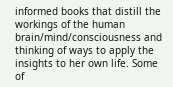informed books that distill the workings of the human brain/mind/consciousness and thinking of ways to apply the insights to her own life. Some of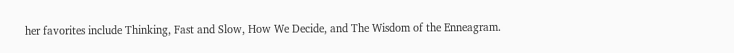her favorites include Thinking, Fast and Slow, How We Decide, and The Wisdom of the Enneagram.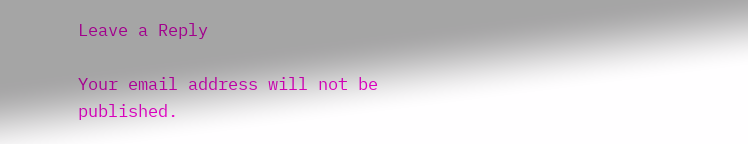Leave a Reply

Your email address will not be published.